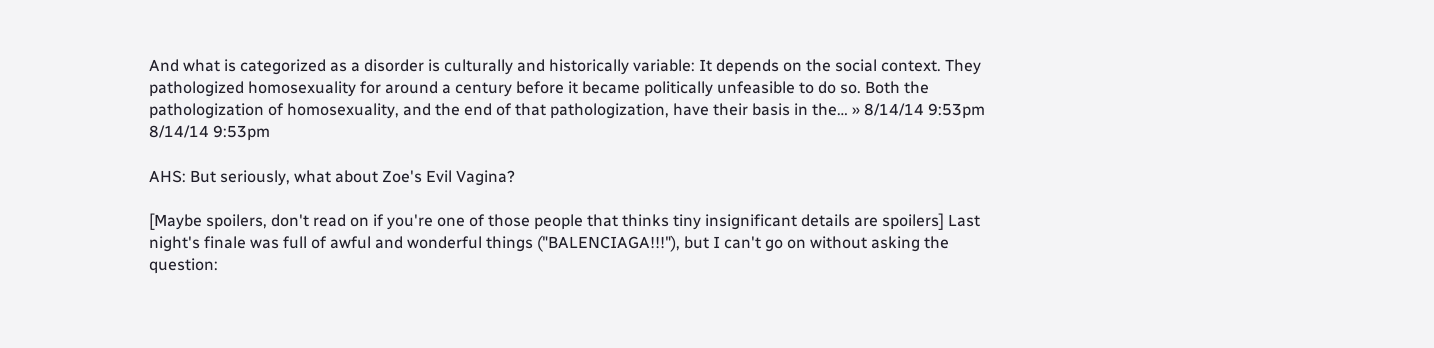And what is categorized as a disorder is culturally and historically variable: It depends on the social context. They pathologized homosexuality for around a century before it became politically unfeasible to do so. Both the pathologization of homosexuality, and the end of that pathologization, have their basis in the… » 8/14/14 9:53pm 8/14/14 9:53pm

AHS: But seriously, what about Zoe's Evil Vagina?

[Maybe spoilers, don't read on if you're one of those people that thinks tiny insignificant details are spoilers] Last night's finale was full of awful and wonderful things ("BALENCIAGA!!!"), but I can't go on without asking the question: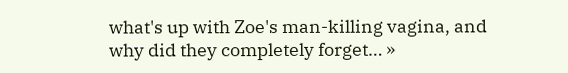what's up with Zoe's man-killing vagina, and why did they completely forget… »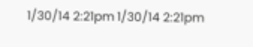1/30/14 2:21pm 1/30/14 2:21pm